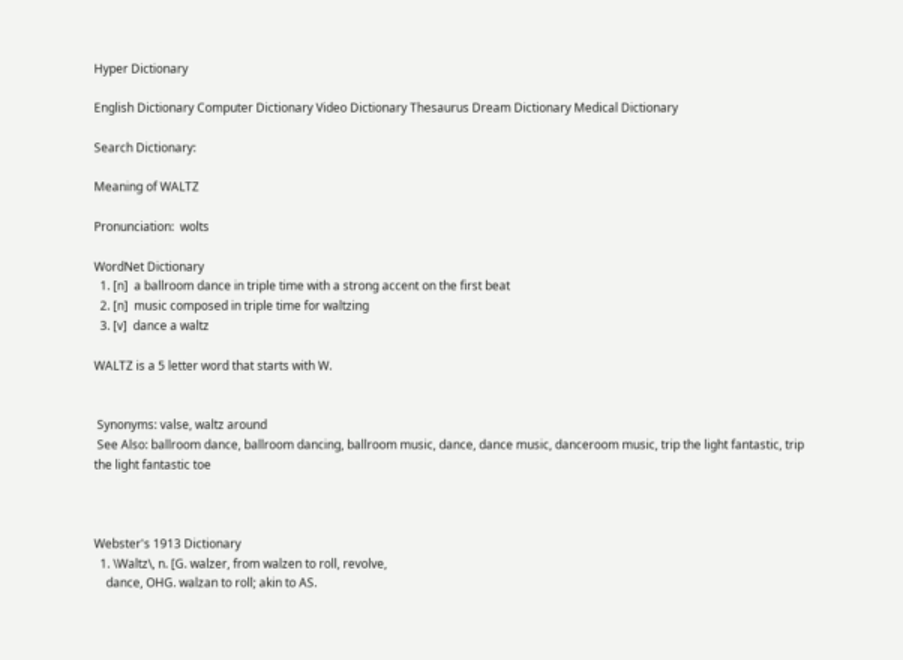Hyper Dictionary

English Dictionary Computer Dictionary Video Dictionary Thesaurus Dream Dictionary Medical Dictionary

Search Dictionary:

Meaning of WALTZ

Pronunciation:  wolts

WordNet Dictionary
  1. [n]  a ballroom dance in triple time with a strong accent on the first beat
  2. [n]  music composed in triple time for waltzing
  3. [v]  dance a waltz

WALTZ is a 5 letter word that starts with W.


 Synonyms: valse, waltz around
 See Also: ballroom dance, ballroom dancing, ballroom music, dance, dance music, danceroom music, trip the light fantastic, trip the light fantastic toe



Webster's 1913 Dictionary
  1. \Waltz\, n. [G. walzer, from walzen to roll, revolve,
    dance, OHG. walzan to roll; akin to AS.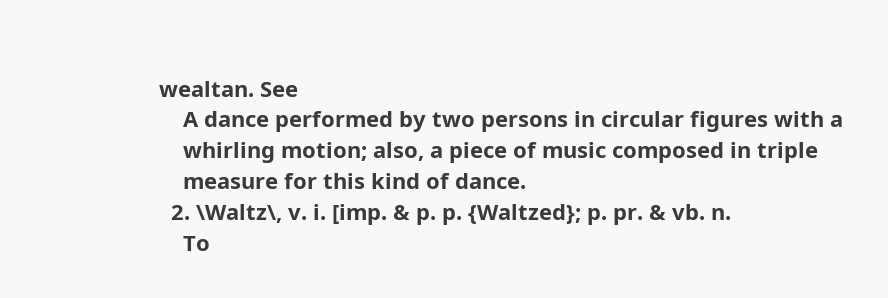wealtan. See
    A dance performed by two persons in circular figures with a
    whirling motion; also, a piece of music composed in triple
    measure for this kind of dance.
  2. \Waltz\, v. i. [imp. & p. p. {Waltzed}; p. pr. & vb. n.
    To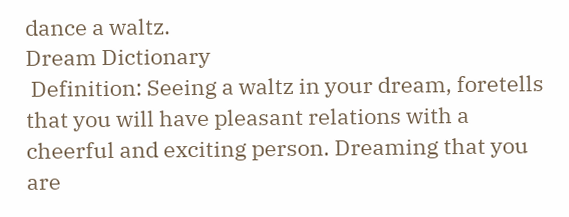dance a waltz.
Dream Dictionary
 Definition: Seeing a waltz in your dream, foretells that you will have pleasant relations with a cheerful and exciting person. Dreaming that you are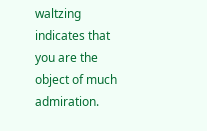waltzing indicates that you are the object of much admiration.